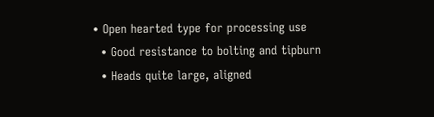• Open hearted type for processing use
  • Good resistance to bolting and tipburn
  • Heads quite large, aligned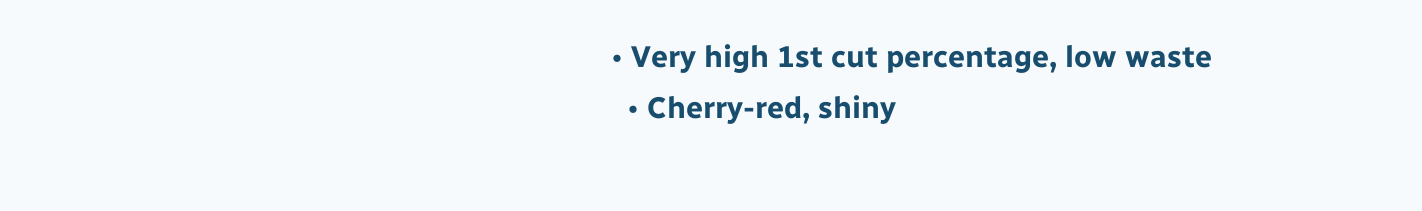• Very high 1st cut percentage, low waste
  • Cherry-red, shiny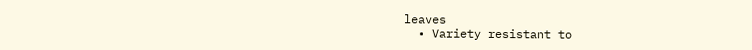leaves
  • Variety resistant to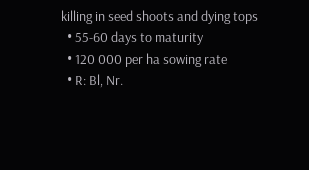killing in seed shoots and dying tops
  • 55-60 days to maturity
  • 120 000 per ha sowing rate
  • R: Bl, Nr.